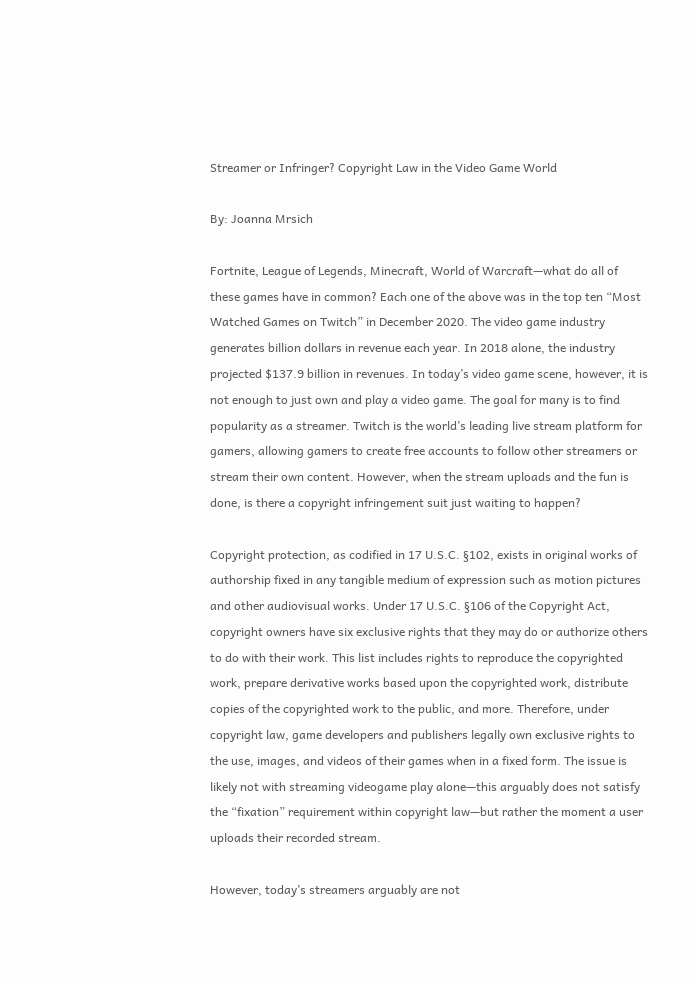Streamer or Infringer? Copyright Law in the Video Game World

By: Joanna Mrsich

Fortnite, League of Legends, Minecraft, World of Warcraft—what do all of these games have in common? Each one of the above was in the top ten “Most Watched Games on Twitch” in December 2020. The video game industry generates billion dollars in revenue each year. In 2018 alone, the industry projected $137.9 billion in revenues. In today’s video game scene, however, it is not enough to just own and play a video game. The goal for many is to find popularity as a streamer. Twitch is the world’s leading live stream platform for gamers, allowing gamers to create free accounts to follow other streamers or stream their own content. However, when the stream uploads and the fun is done, is there a copyright infringement suit just waiting to happen?

Copyright protection, as codified in 17 U.S.C. §102, exists in original works of authorship fixed in any tangible medium of expression such as motion pictures and other audiovisual works. Under 17 U.S.C. §106 of the Copyright Act, copyright owners have six exclusive rights that they may do or authorize others to do with their work. This list includes rights to reproduce the copyrighted work, prepare derivative works based upon the copyrighted work, distribute copies of the copyrighted work to the public, and more. Therefore, under copyright law, game developers and publishers legally own exclusive rights to the use, images, and videos of their games when in a fixed form. The issue is likely not with streaming videogame play alone—this arguably does not satisfy the “fixation” requirement within copyright law—but rather the moment a user uploads their recorded stream.

However, today’s streamers arguably are not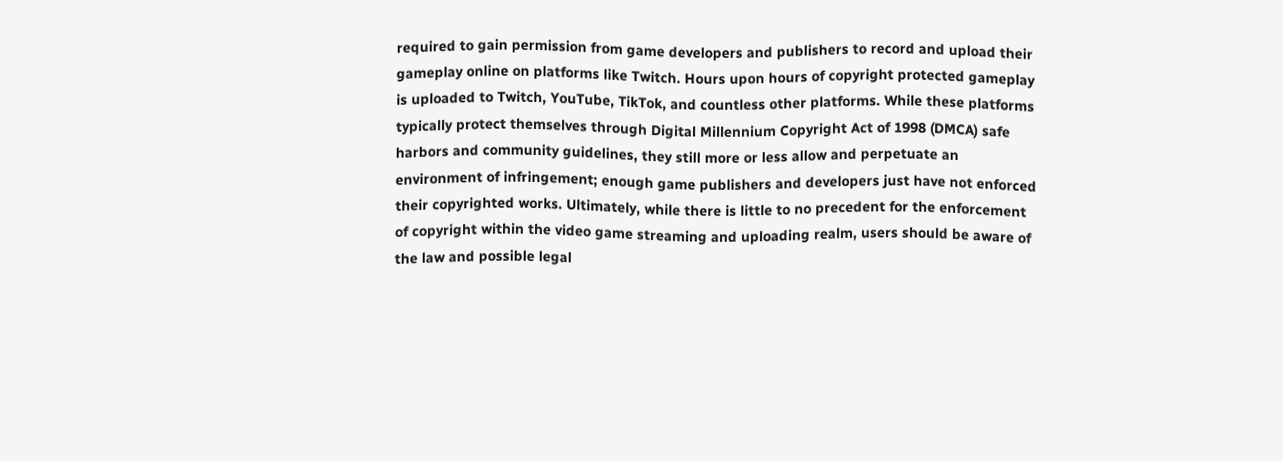required to gain permission from game developers and publishers to record and upload their gameplay online on platforms like Twitch. Hours upon hours of copyright protected gameplay is uploaded to Twitch, YouTube, TikTok, and countless other platforms. While these platforms typically protect themselves through Digital Millennium Copyright Act of 1998 (DMCA) safe harbors and community guidelines, they still more or less allow and perpetuate an environment of infringement; enough game publishers and developers just have not enforced their copyrighted works. Ultimately, while there is little to no precedent for the enforcement of copyright within the video game streaming and uploading realm, users should be aware of the law and possible legal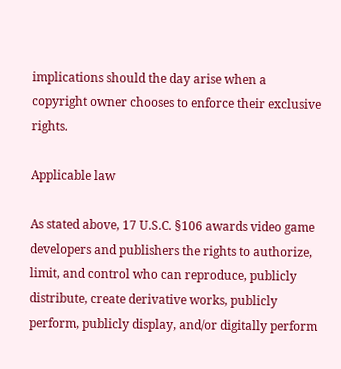implications should the day arise when a copyright owner chooses to enforce their exclusive rights.

Applicable law

As stated above, 17 U.S.C. §106 awards video game developers and publishers the rights to authorize, limit, and control who can reproduce, publicly distribute, create derivative works, publicly perform, publicly display, and/or digitally perform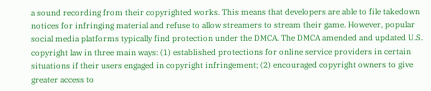a sound recording from their copyrighted works. This means that developers are able to file takedown notices for infringing material and refuse to allow streamers to stream their game. However, popular social media platforms typically find protection under the DMCA. The DMCA amended and updated U.S. copyright law in three main ways: (1) established protections for online service providers in certain situations if their users engaged in copyright infringement; (2) encouraged copyright owners to give greater access to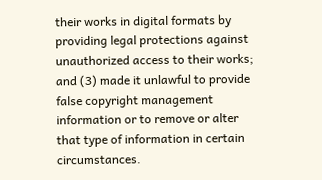their works in digital formats by providing legal protections against unauthorized access to their works; and (3) made it unlawful to provide false copyright management information or to remove or alter that type of information in certain circumstances.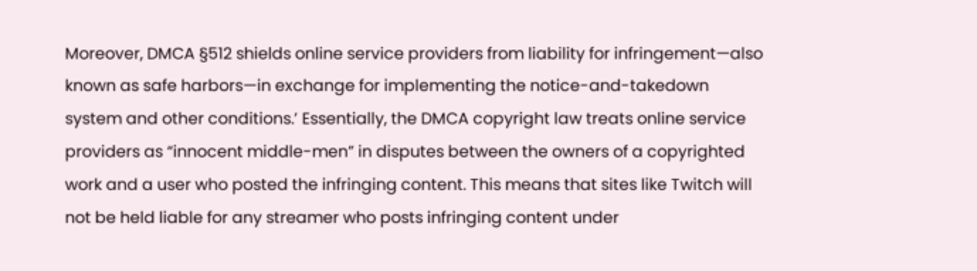Moreover, DMCA §512 shields online service providers from liability for infringement—also known as safe harbors—in exchange for implementing the notice-and-takedown system and other conditions.’ Essentially, the DMCA copyright law treats online service providers as “innocent middle-men” in disputes between the owners of a copyrighted work and a user who posted the infringing content. This means that sites like Twitch will not be held liable for any streamer who posts infringing content under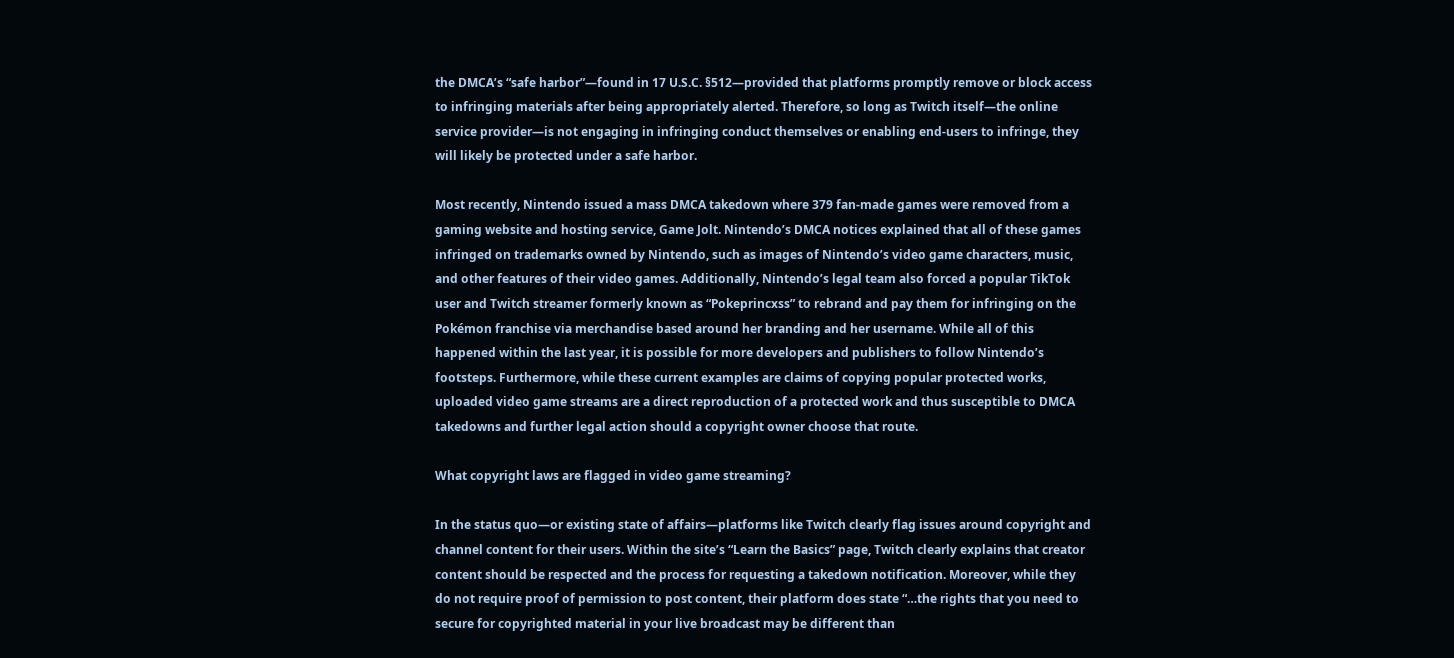the DMCA’s “safe harbor”—found in 17 U.S.C. §512—provided that platforms promptly remove or block access to infringing materials after being appropriately alerted. Therefore, so long as Twitch itself—the online service provider—is not engaging in infringing conduct themselves or enabling end-users to infringe, they will likely be protected under a safe harbor.

Most recently, Nintendo issued a mass DMCA takedown where 379 fan-made games were removed from a gaming website and hosting service, Game Jolt. Nintendo’s DMCA notices explained that all of these games infringed on trademarks owned by Nintendo, such as images of Nintendo’s video game characters, music, and other features of their video games. Additionally, Nintendo’s legal team also forced a popular TikTok user and Twitch streamer formerly known as “Pokeprincxss” to rebrand and pay them for infringing on the Pokémon franchise via merchandise based around her branding and her username. While all of this happened within the last year, it is possible for more developers and publishers to follow Nintendo’s footsteps. Furthermore, while these current examples are claims of copying popular protected works, uploaded video game streams are a direct reproduction of a protected work and thus susceptible to DMCA takedowns and further legal action should a copyright owner choose that route.

What copyright laws are flagged in video game streaming?

In the status quo—or existing state of affairs—platforms like Twitch clearly flag issues around copyright and channel content for their users. Within the site’s “Learn the Basics” page, Twitch clearly explains that creator content should be respected and the process for requesting a takedown notification. Moreover, while they do not require proof of permission to post content, their platform does state “…the rights that you need to secure for copyrighted material in your live broadcast may be different than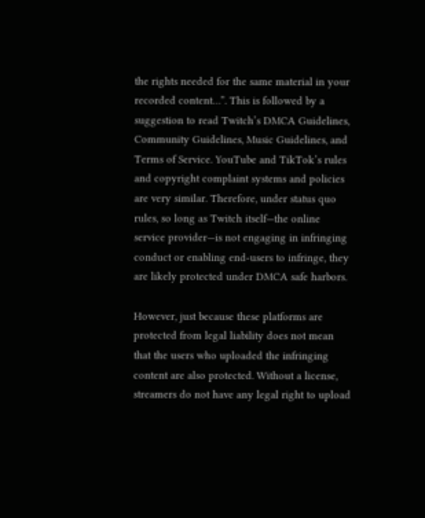the rights needed for the same material in your recorded content…”. This is followed by a suggestion to read Twitch’s DMCA Guidelines, Community Guidelines, Music Guidelines, and Terms of Service. YouTube and TikTok’s rules and copyright complaint systems and policies are very similar. Therefore, under status quo rules, so long as Twitch itself—the online service provider—is not engaging in infringing conduct or enabling end-users to infringe, they are likely protected under DMCA safe harbors.

However, just because these platforms are protected from legal liability does not mean that the users who uploaded the infringing content are also protected. Without a license, streamers do not have any legal right to upload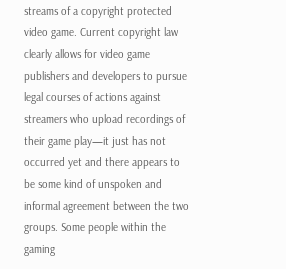streams of a copyright protected video game. Current copyright law clearly allows for video game publishers and developers to pursue legal courses of actions against streamers who upload recordings of their game play—it just has not occurred yet and there appears to be some kind of unspoken and informal agreement between the two groups. Some people within the gaming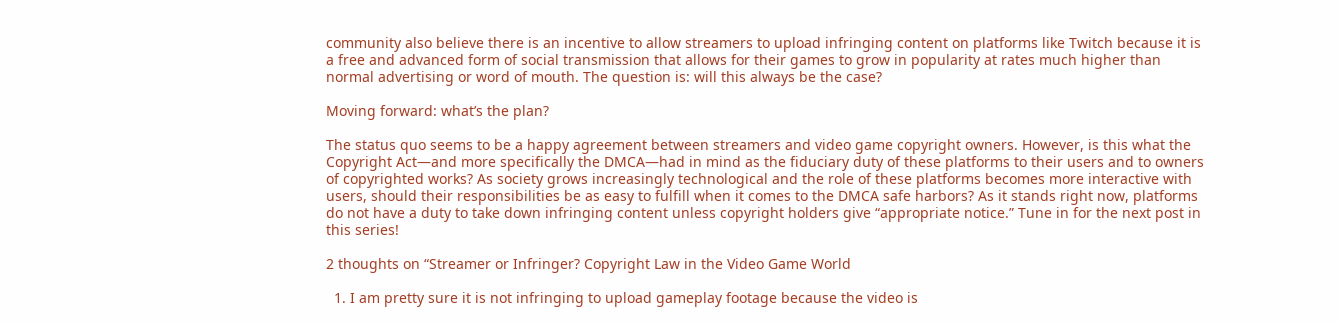community also believe there is an incentive to allow streamers to upload infringing content on platforms like Twitch because it is a free and advanced form of social transmission that allows for their games to grow in popularity at rates much higher than normal advertising or word of mouth. The question is: will this always be the case?

Moving forward: what’s the plan?

The status quo seems to be a happy agreement between streamers and video game copyright owners. However, is this what the Copyright Act—and more specifically the DMCA—had in mind as the fiduciary duty of these platforms to their users and to owners of copyrighted works? As society grows increasingly technological and the role of these platforms becomes more interactive with users, should their responsibilities be as easy to fulfill when it comes to the DMCA safe harbors? As it stands right now, platforms do not have a duty to take down infringing content unless copyright holders give “appropriate notice.” Tune in for the next post in this series!

2 thoughts on “Streamer or Infringer? Copyright Law in the Video Game World

  1. I am pretty sure it is not infringing to upload gameplay footage because the video is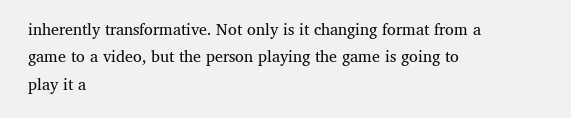inherently transformative. Not only is it changing format from a game to a video, but the person playing the game is going to play it a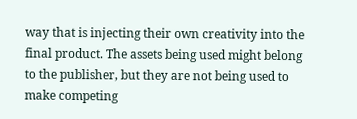way that is injecting their own creativity into the final product. The assets being used might belong to the publisher, but they are not being used to make competing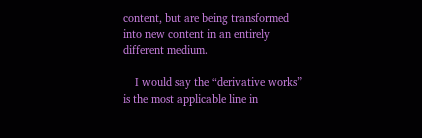content, but are being transformed into new content in an entirely different medium.

    I would say the “derivative works” is the most applicable line in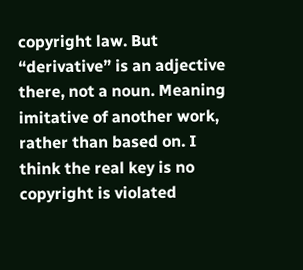copyright law. But “derivative” is an adjective there, not a noun. Meaning imitative of another work, rather than based on. I think the real key is no copyright is violated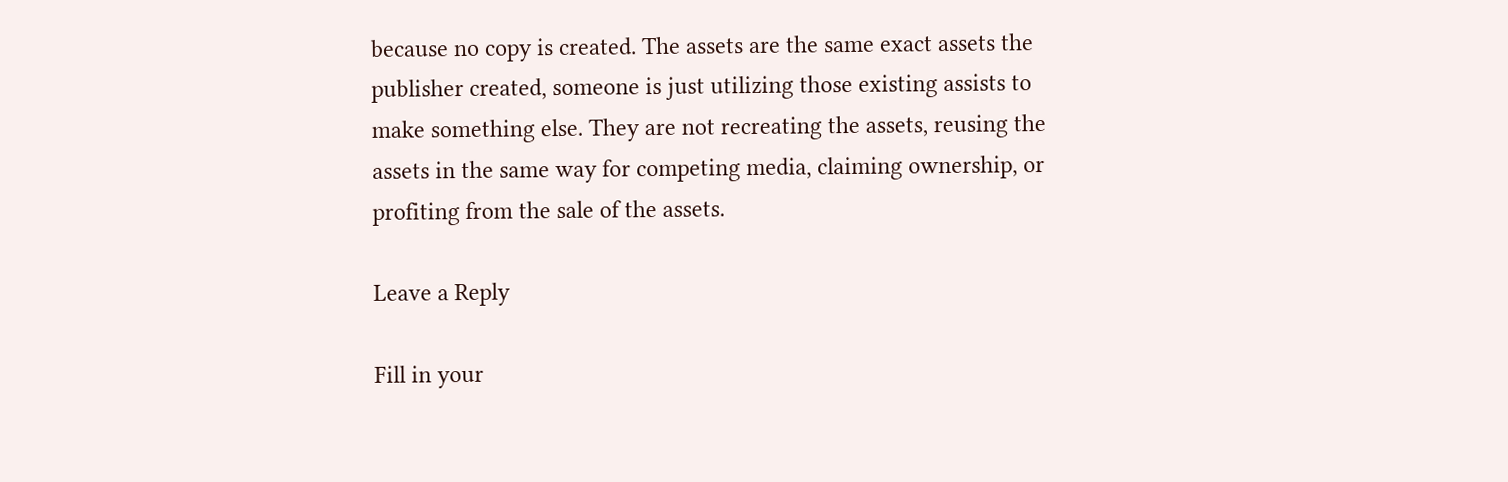because no copy is created. The assets are the same exact assets the publisher created, someone is just utilizing those existing assists to make something else. They are not recreating the assets, reusing the assets in the same way for competing media, claiming ownership, or profiting from the sale of the assets.

Leave a Reply

Fill in your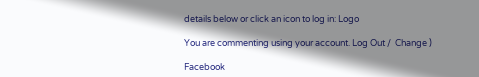details below or click an icon to log in: Logo

You are commenting using your account. Log Out /  Change )

Facebook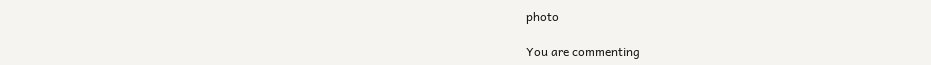photo

You are commenting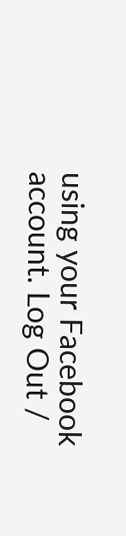using your Facebook account. Log Out /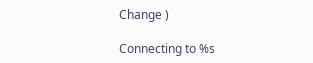Change )

Connecting to %s